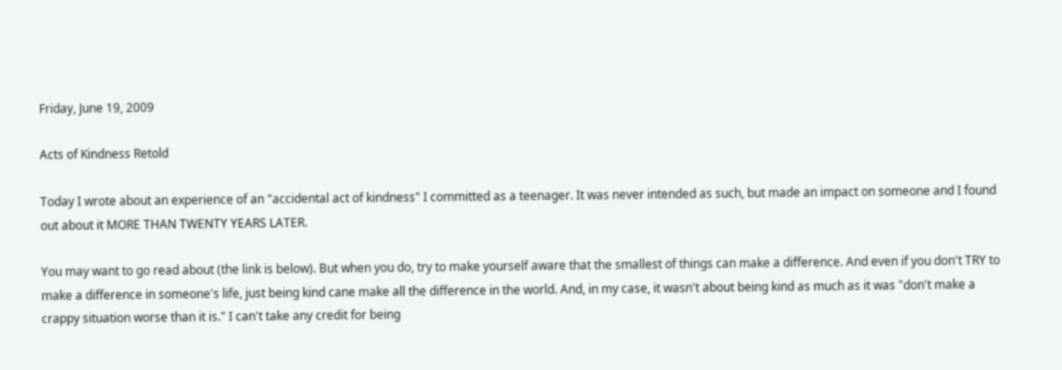Friday, June 19, 2009

Acts of Kindness Retold

Today I wrote about an experience of an "accidental act of kindness" I committed as a teenager. It was never intended as such, but made an impact on someone and I found out about it MORE THAN TWENTY YEARS LATER.

You may want to go read about (the link is below). But when you do, try to make yourself aware that the smallest of things can make a difference. And even if you don't TRY to make a difference in someone's life, just being kind cane make all the difference in the world. And, in my case, it wasn't about being kind as much as it was "don't make a crappy situation worse than it is." I can't take any credit for being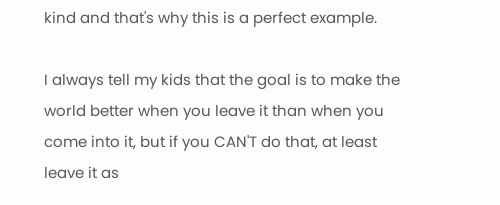kind and that's why this is a perfect example.

I always tell my kids that the goal is to make the world better when you leave it than when you come into it, but if you CAN'T do that, at least leave it as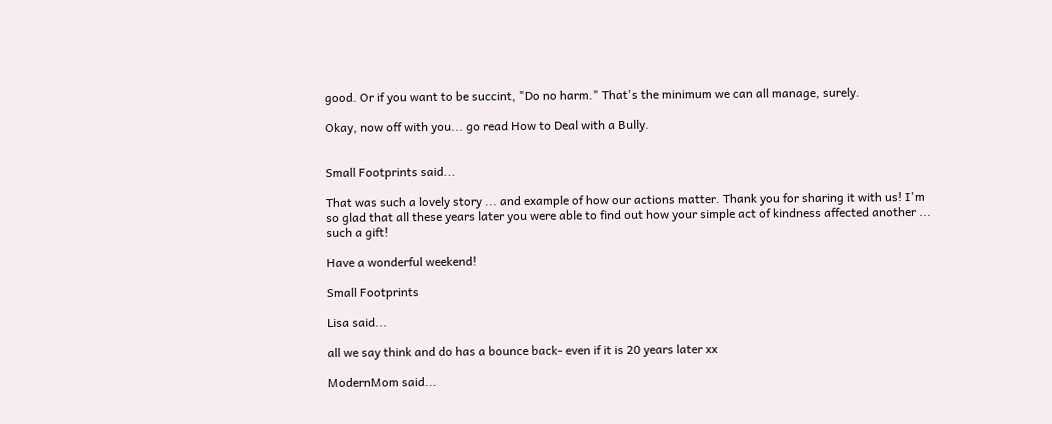good. Or if you want to be succint, "Do no harm." That's the minimum we can all manage, surely.

Okay, now off with you... go read How to Deal with a Bully.


Small Footprints said...

That was such a lovely story ... and example of how our actions matter. Thank you for sharing it with us! I'm so glad that all these years later you were able to find out how your simple act of kindness affected another ... such a gift!

Have a wonderful weekend!

Small Footprints

Lisa said...

all we say think and do has a bounce back- even if it is 20 years later xx

ModernMom said...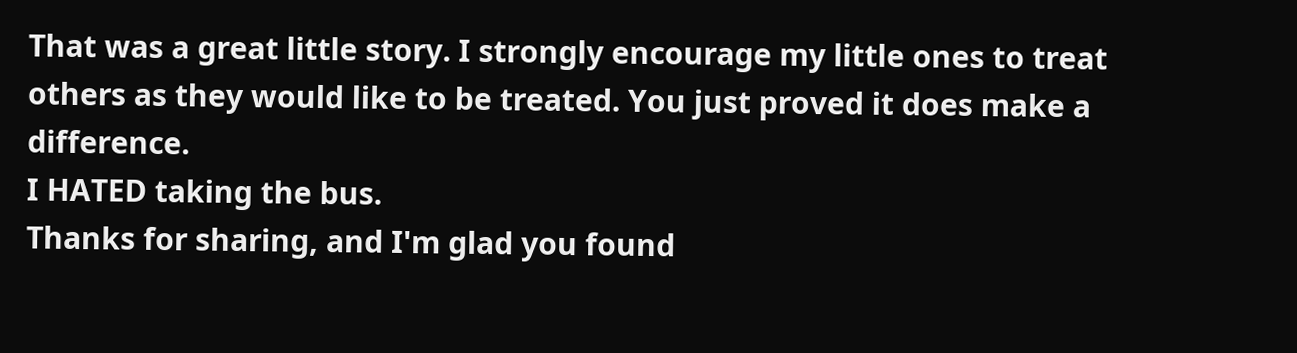That was a great little story. I strongly encourage my little ones to treat others as they would like to be treated. You just proved it does make a difference.
I HATED taking the bus.
Thanks for sharing, and I'm glad you found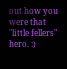out how you were that "little fellers" hero. :)